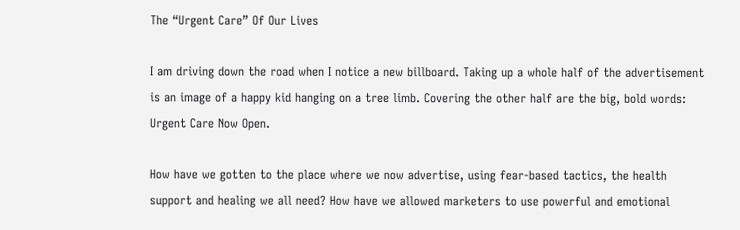The “Urgent Care” Of Our Lives

I am driving down the road when I notice a new billboard. Taking up a whole half of the advertisement is an image of a happy kid hanging on a tree limb. Covering the other half are the big, bold words: Urgent Care Now Open.

How have we gotten to the place where we now advertise, using fear-based tactics, the health support and healing we all need? How have we allowed marketers to use powerful and emotional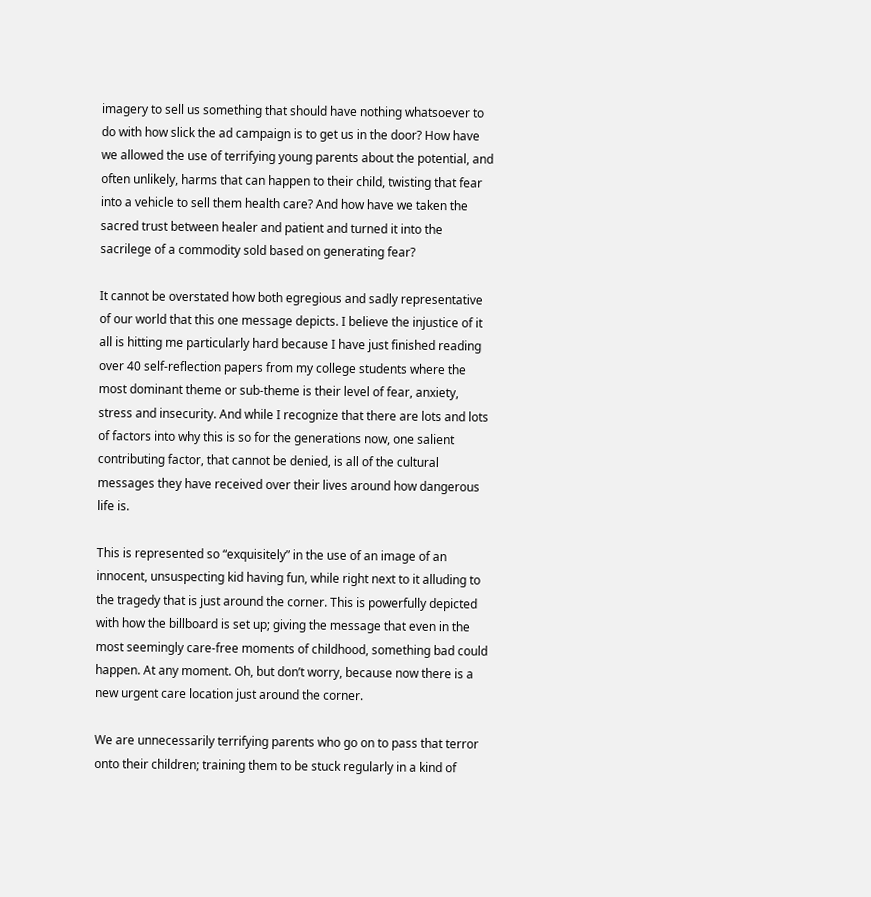imagery to sell us something that should have nothing whatsoever to do with how slick the ad campaign is to get us in the door? How have we allowed the use of terrifying young parents about the potential, and often unlikely, harms that can happen to their child, twisting that fear into a vehicle to sell them health care? And how have we taken the sacred trust between healer and patient and turned it into the sacrilege of a commodity sold based on generating fear?

It cannot be overstated how both egregious and sadly representative of our world that this one message depicts. I believe the injustice of it all is hitting me particularly hard because I have just finished reading over 40 self-reflection papers from my college students where the most dominant theme or sub-theme is their level of fear, anxiety, stress and insecurity. And while I recognize that there are lots and lots of factors into why this is so for the generations now, one salient contributing factor, that cannot be denied, is all of the cultural messages they have received over their lives around how dangerous life is.

This is represented so “exquisitely” in the use of an image of an innocent, unsuspecting kid having fun, while right next to it alluding to the tragedy that is just around the corner. This is powerfully depicted with how the billboard is set up; giving the message that even in the most seemingly care-free moments of childhood, something bad could happen. At any moment. Oh, but don’t worry, because now there is a new urgent care location just around the corner.

We are unnecessarily terrifying parents who go on to pass that terror onto their children; training them to be stuck regularly in a kind of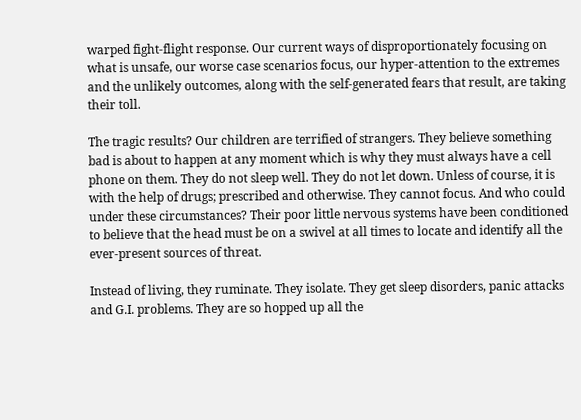warped fight-flight response. Our current ways of disproportionately focusing on what is unsafe, our worse case scenarios focus, our hyper-attention to the extremes and the unlikely outcomes, along with the self-generated fears that result, are taking their toll.

The tragic results? Our children are terrified of strangers. They believe something bad is about to happen at any moment which is why they must always have a cell phone on them. They do not sleep well. They do not let down. Unless of course, it is with the help of drugs; prescribed and otherwise. They cannot focus. And who could under these circumstances? Their poor little nervous systems have been conditioned to believe that the head must be on a swivel at all times to locate and identify all the ever-present sources of threat.

Instead of living, they ruminate. They isolate. They get sleep disorders, panic attacks and G.I. problems. They are so hopped up all the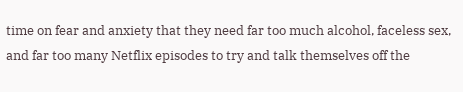time on fear and anxiety that they need far too much alcohol, faceless sex, and far too many Netflix episodes to try and talk themselves off the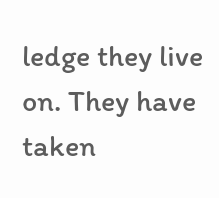ledge they live on. They have taken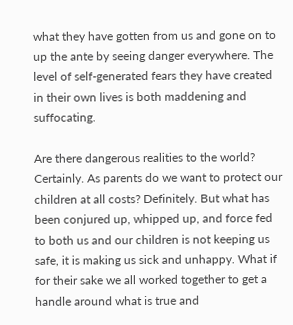what they have gotten from us and gone on to up the ante by seeing danger everywhere. The level of self-generated fears they have created in their own lives is both maddening and suffocating.

Are there dangerous realities to the world? Certainly. As parents do we want to protect our children at all costs? Definitely. But what has been conjured up, whipped up, and force fed to both us and our children is not keeping us safe, it is making us sick and unhappy. What if for their sake we all worked together to get a handle around what is true and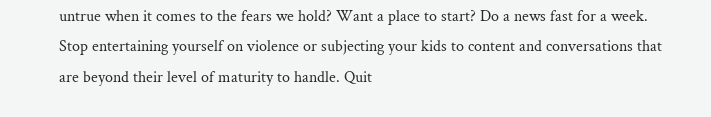untrue when it comes to the fears we hold? Want a place to start? Do a news fast for a week. Stop entertaining yourself on violence or subjecting your kids to content and conversations that are beyond their level of maturity to handle. Quit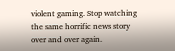violent gaming. Stop watching the same horrific news story over and over again.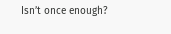Isn’t once enough?